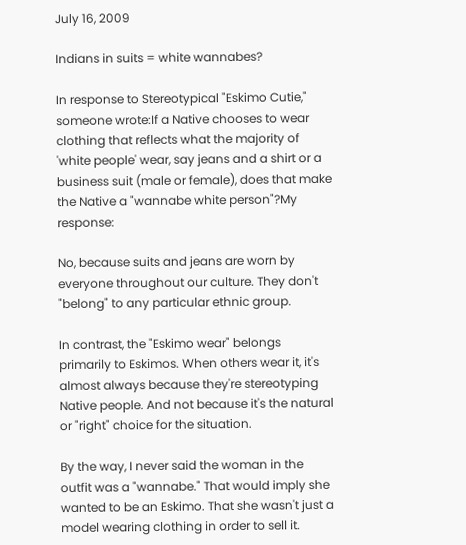July 16, 2009

Indians in suits = white wannabes?

In response to Stereotypical "Eskimo Cutie," someone wrote:If a Native chooses to wear clothing that reflects what the majority of 'white people' wear, say jeans and a shirt or a business suit (male or female), does that make the Native a "wannabe white person"?My response:

No, because suits and jeans are worn by everyone throughout our culture. They don't "belong" to any particular ethnic group.

In contrast, the "Eskimo wear" belongs primarily to Eskimos. When others wear it, it's almost always because they're stereotyping Native people. And not because it's the natural or "right" choice for the situation.

By the way, I never said the woman in the outfit was a "wannabe." That would imply she wanted to be an Eskimo. That she wasn't just a model wearing clothing in order to sell it.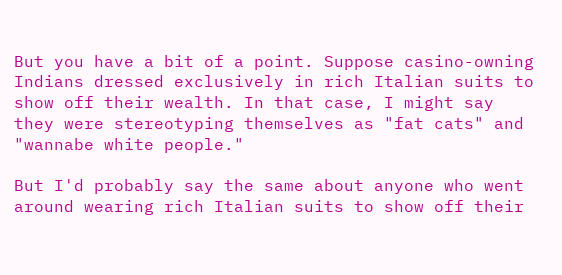But you have a bit of a point. Suppose casino-owning Indians dressed exclusively in rich Italian suits to show off their wealth. In that case, I might say they were stereotyping themselves as "fat cats" and "wannabe white people."

But I'd probably say the same about anyone who went around wearing rich Italian suits to show off their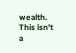wealth. This isn't a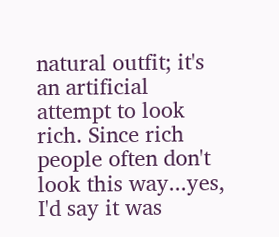natural outfit; it's an artificial attempt to look rich. Since rich people often don't look this way...yes, I'd say it was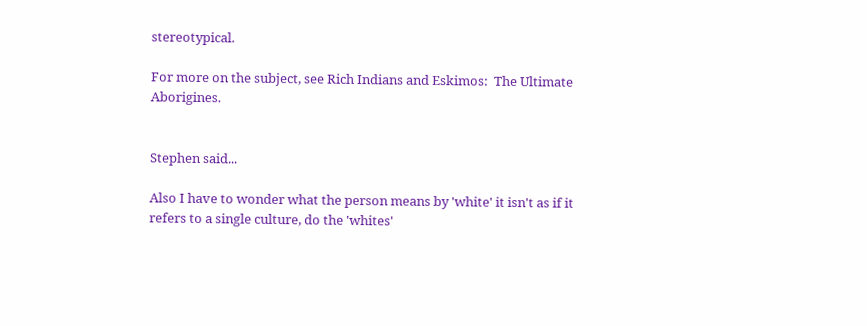stereotypical.

For more on the subject, see Rich Indians and Eskimos:  The Ultimate Aborigines.


Stephen said...

Also I have to wonder what the person means by 'white' it isn't as if it refers to a single culture, do the 'whites'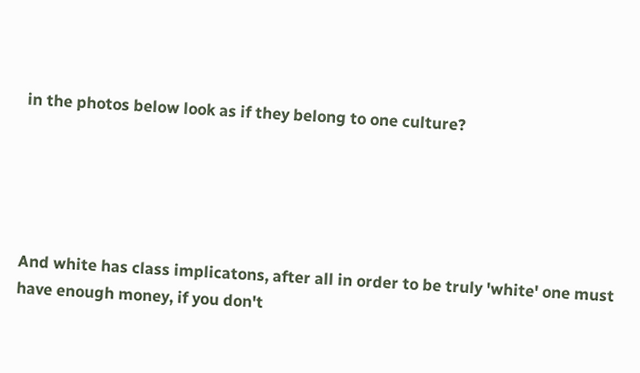in the photos below look as if they belong to one culture?





And white has class implicatons, after all in order to be truly 'white' one must have enough money, if you don't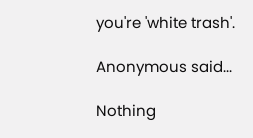you're 'white trash'.

Anonymous said...

Nothing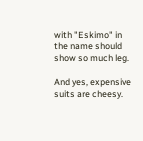with "Eskimo" in the name should show so much leg.

And yes, expensive suits are cheesy.